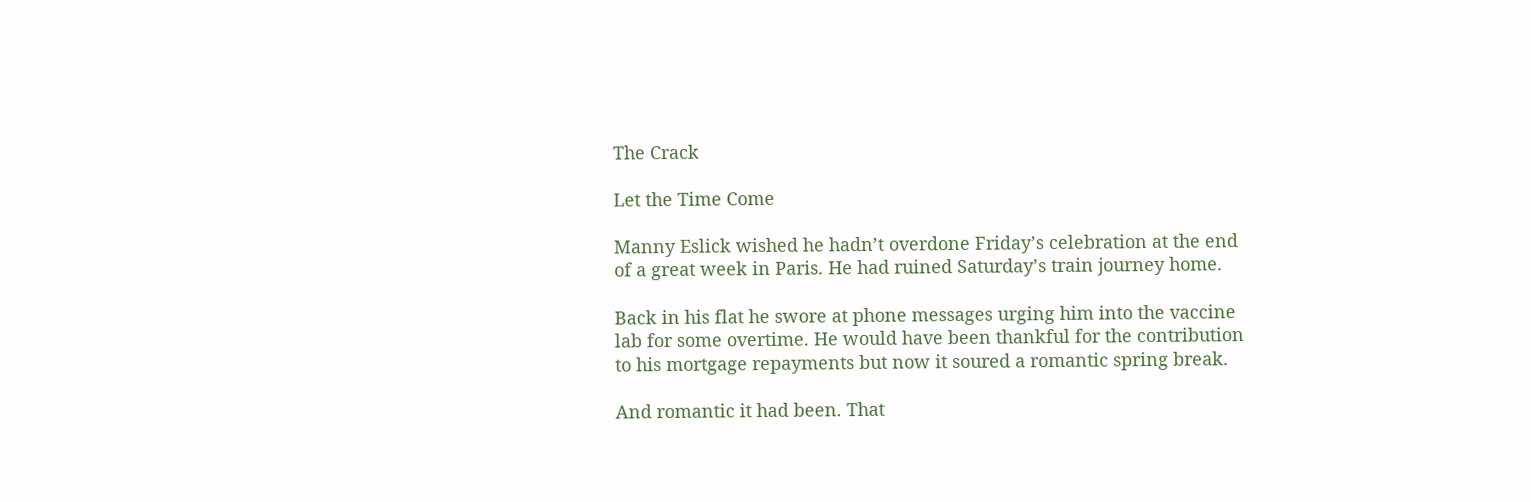The Crack

Let the Time Come

Manny Eslick wished he hadn’t overdone Friday’s celebration at the end of a great week in Paris. He had ruined Saturday’s train journey home.

Back in his flat he swore at phone messages urging him into the vaccine lab for some overtime. He would have been thankful for the contribution to his mortgage repayments but now it soured a romantic spring break.

And romantic it had been. That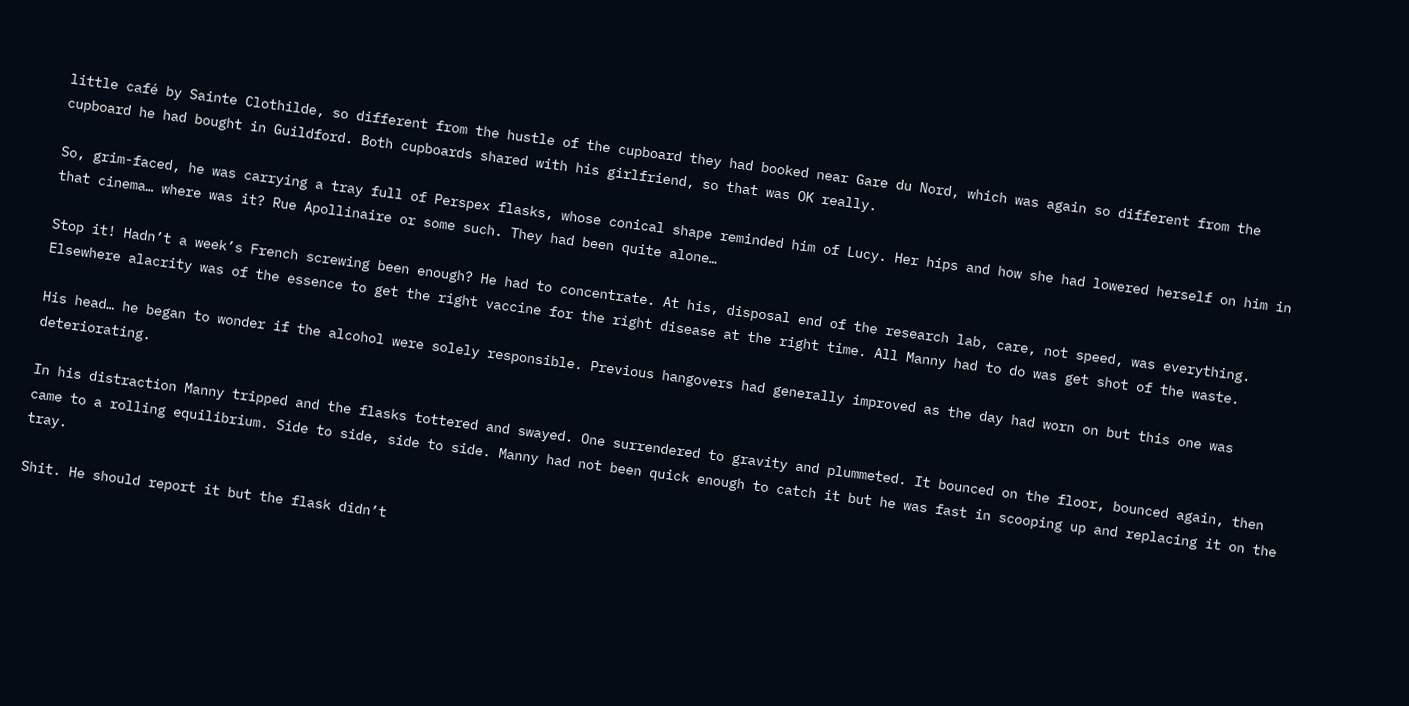little café by Sainte Clothilde, so different from the hustle of the cupboard they had booked near Gare du Nord, which was again so different from the cupboard he had bought in Guildford. Both cupboards shared with his girlfriend, so that was OK really.

So, grim-faced, he was carrying a tray full of Perspex flasks, whose conical shape reminded him of Lucy. Her hips and how she had lowered herself on him in that cinema… where was it? Rue Apollinaire or some such. They had been quite alone…

Stop it! Hadn’t a week’s French screwing been enough? He had to concentrate. At his, disposal end of the research lab, care, not speed, was everything. Elsewhere alacrity was of the essence to get the right vaccine for the right disease at the right time. All Manny had to do was get shot of the waste.

His head… he began to wonder if the alcohol were solely responsible. Previous hangovers had generally improved as the day had worn on but this one was deteriorating.

In his distraction Manny tripped and the flasks tottered and swayed. One surrendered to gravity and plummeted. It bounced on the floor, bounced again, then came to a rolling equilibrium. Side to side, side to side. Manny had not been quick enough to catch it but he was fast in scooping up and replacing it on the tray.

Shit. He should report it but the flask didn’t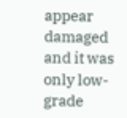appear damaged and it was only low-grade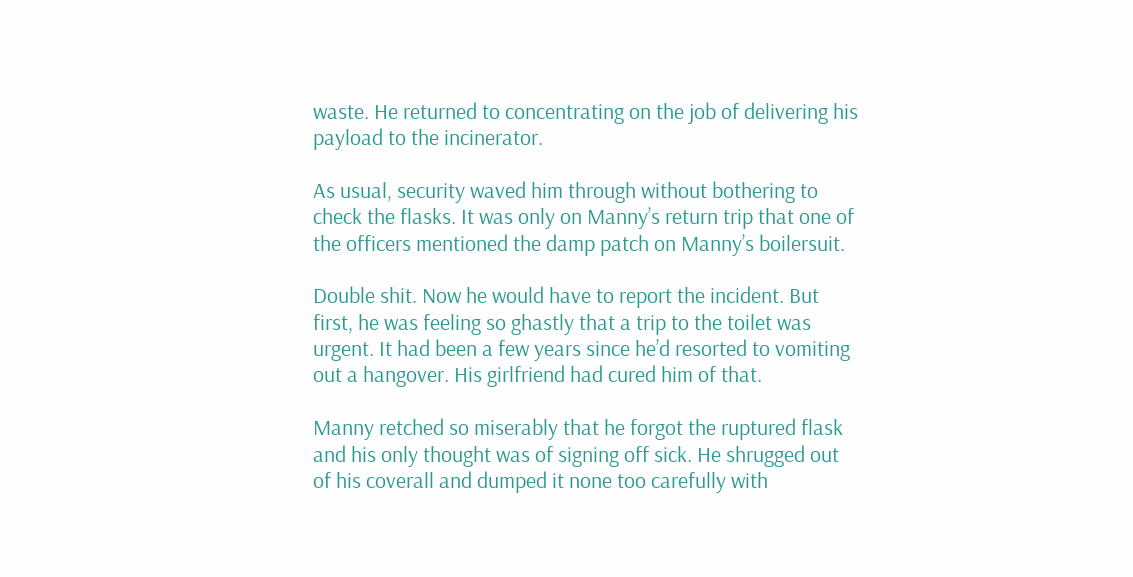waste. He returned to concentrating on the job of delivering his payload to the incinerator.

As usual, security waved him through without bothering to check the flasks. It was only on Manny’s return trip that one of the officers mentioned the damp patch on Manny’s boilersuit.

Double shit. Now he would have to report the incident. But first, he was feeling so ghastly that a trip to the toilet was urgent. It had been a few years since he’d resorted to vomiting out a hangover. His girlfriend had cured him of that.

Manny retched so miserably that he forgot the ruptured flask and his only thought was of signing off sick. He shrugged out of his coverall and dumped it none too carefully with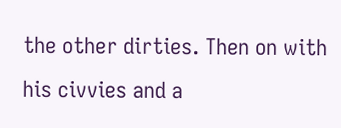the other dirties. Then on with his civvies and a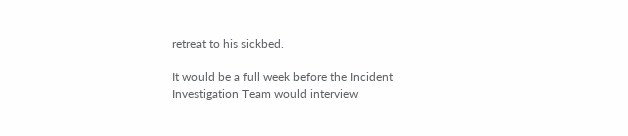retreat to his sickbed.

It would be a full week before the Incident Investigation Team would interview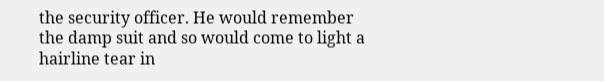the security officer. He would remember the damp suit and so would come to light a hairline tear in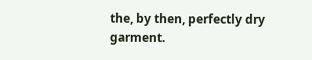the, by then, perfectly dry garment.